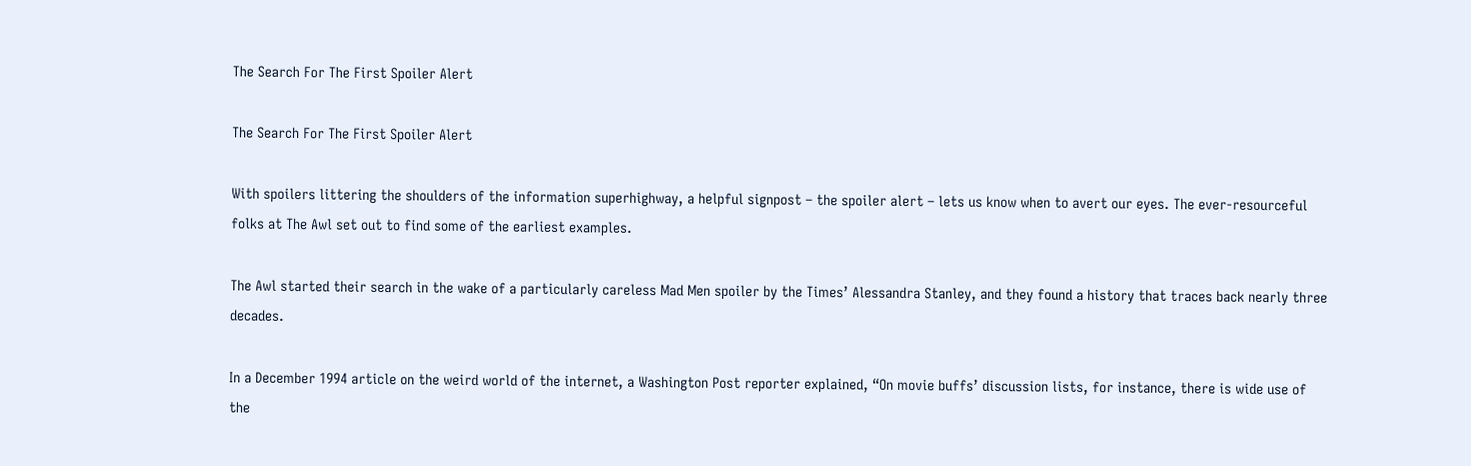The Search For The First Spoiler Alert

The Search For The First Spoiler Alert

With spoilers littering the shoulders of the information superhighway, a helpful signpost – the spoiler alert – lets us know when to avert our eyes. The ever-resourceful folks at The Awl set out to find some of the earliest examples.

The Awl started their search in the wake of a particularly careless Mad Men spoiler by the Times’ Alessandra Stanley, and they found a history that traces back nearly three decades.

In a December 1994 article on the weird world of the internet, a Washington Post reporter explained, “On movie buffs’ discussion lists, for instance, there is wide use of the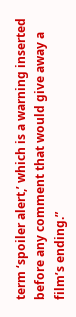term ‘spoiler alert,’ which is a warning inserted before any comment that would give away a film’s ending.”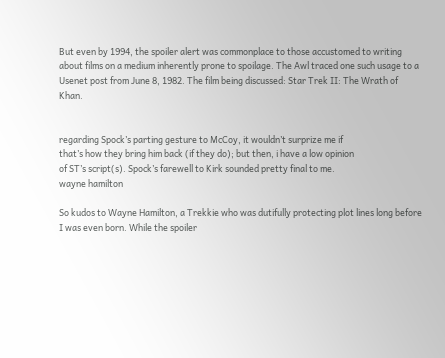But even by 1994, the spoiler alert was commonplace to those accustomed to writing about films on a medium inherently prone to spoilage. The Awl traced one such usage to a Usenet post from June 8, 1982. The film being discussed: Star Trek II: The Wrath of Khan.


regarding Spock’s parting gesture to McCoy, it wouldn’t surprize me if
that’s how they bring him back (if they do); but then, i have a low opinion
of ST’s script(s). Spock’s farewell to Kirk sounded pretty final to me.
wayne hamilton

So kudos to Wayne Hamilton, a Trekkie who was dutifully protecting plot lines long before I was even born. While the spoiler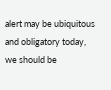alert may be ubiquitous and obligatory today, we should be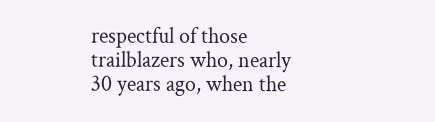respectful of those trailblazers who, nearly 30 years ago, when the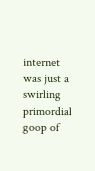internet was just a swirling primordial goop of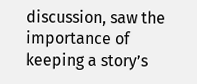discussion, saw the importance of keeping a story’s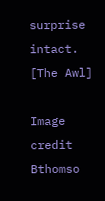surprise intact. [The Awl]

Image credit Bthomso